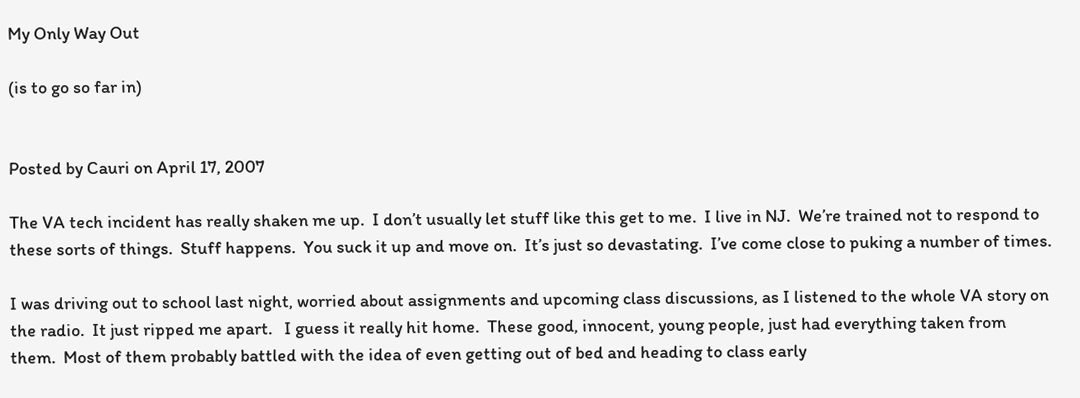My Only Way Out

(is to go so far in)


Posted by Cauri on April 17, 2007

The VA tech incident has really shaken me up.  I don’t usually let stuff like this get to me.  I live in NJ.  We’re trained not to respond to these sorts of things.  Stuff happens.  You suck it up and move on.  It’s just so devastating.  I’ve come close to puking a number of times.

I was driving out to school last night, worried about assignments and upcoming class discussions, as I listened to the whole VA story on the radio.  It just ripped me apart.   I guess it really hit home.  These good, innocent, young people, just had everything taken from them.  Most of them probably battled with the idea of even getting out of bed and heading to class early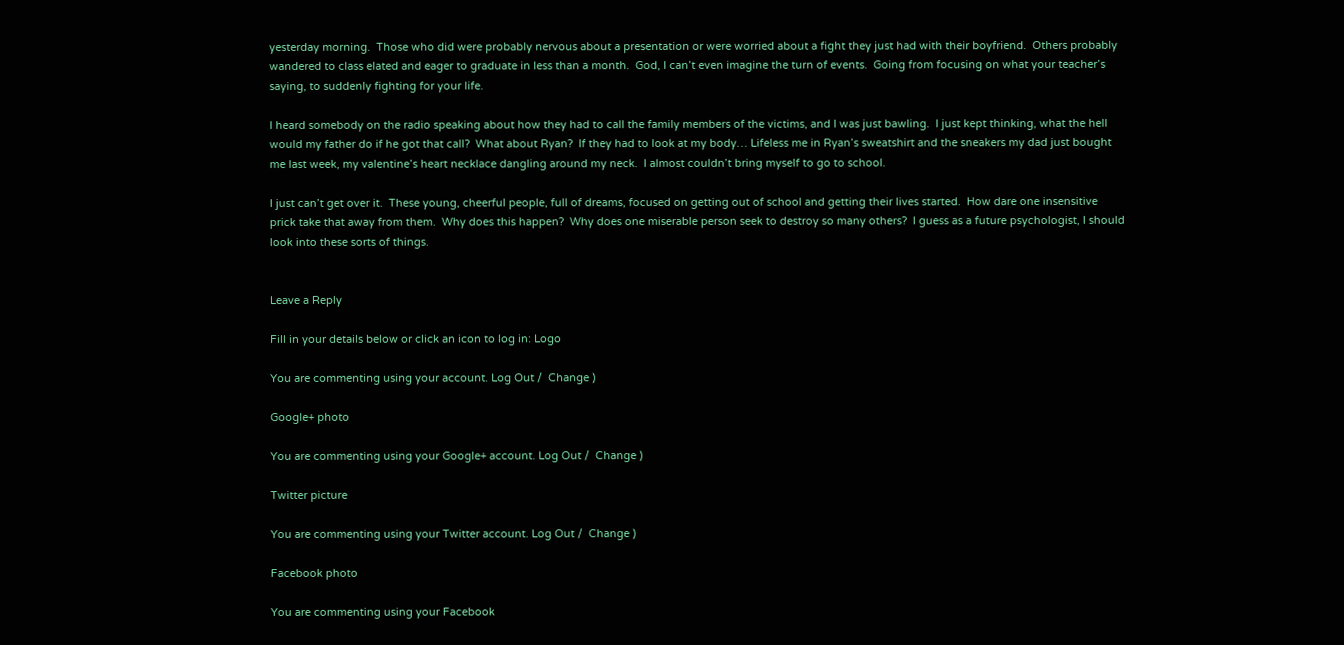yesterday morning.  Those who did were probably nervous about a presentation or were worried about a fight they just had with their boyfriend.  Others probably wandered to class elated and eager to graduate in less than a month.  God, I can’t even imagine the turn of events.  Going from focusing on what your teacher’s saying, to suddenly fighting for your life.

I heard somebody on the radio speaking about how they had to call the family members of the victims, and I was just bawling.  I just kept thinking, what the hell would my father do if he got that call?  What about Ryan?  If they had to look at my body… Lifeless me in Ryan’s sweatshirt and the sneakers my dad just bought me last week, my valentine’s heart necklace dangling around my neck.  I almost couldn’t bring myself to go to school.

I just can’t get over it.  These young, cheerful people, full of dreams, focused on getting out of school and getting their lives started.  How dare one insensitive prick take that away from them.  Why does this happen?  Why does one miserable person seek to destroy so many others?  I guess as a future psychologist, I should look into these sorts of things.


Leave a Reply

Fill in your details below or click an icon to log in: Logo

You are commenting using your account. Log Out /  Change )

Google+ photo

You are commenting using your Google+ account. Log Out /  Change )

Twitter picture

You are commenting using your Twitter account. Log Out /  Change )

Facebook photo

You are commenting using your Facebook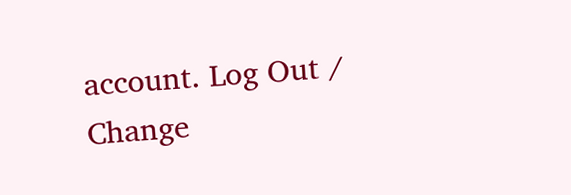account. Log Out /  Change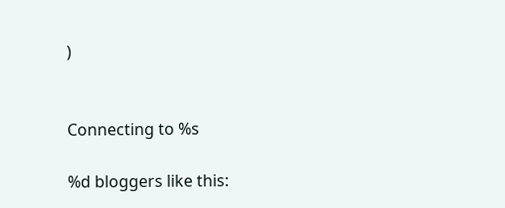)


Connecting to %s

%d bloggers like this: